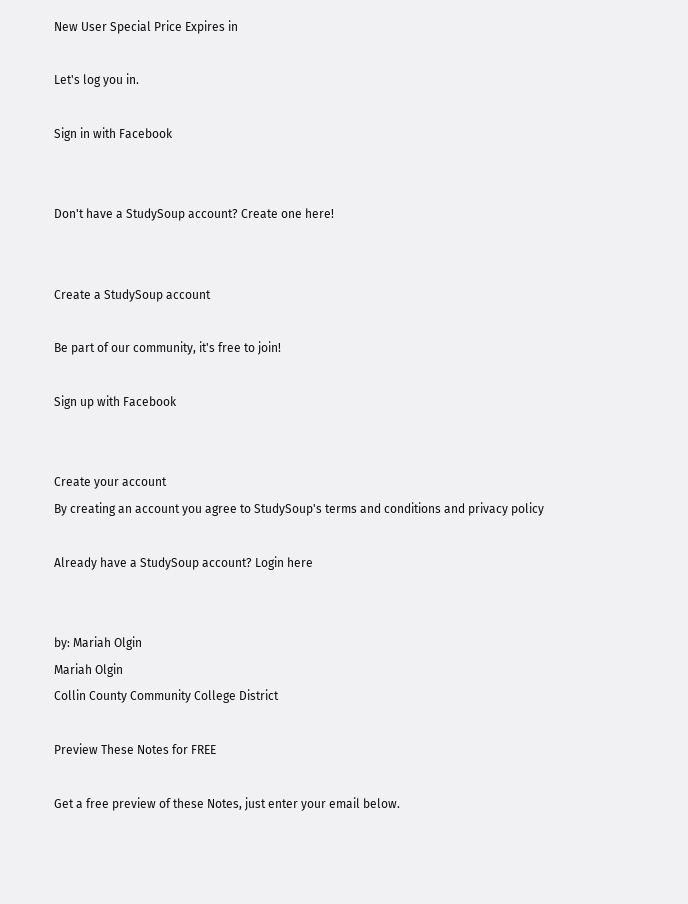New User Special Price Expires in

Let's log you in.

Sign in with Facebook


Don't have a StudySoup account? Create one here!


Create a StudySoup account

Be part of our community, it's free to join!

Sign up with Facebook


Create your account
By creating an account you agree to StudySoup's terms and conditions and privacy policy

Already have a StudySoup account? Login here


by: Mariah Olgin
Mariah Olgin
Collin County Community College District

Preview These Notes for FREE

Get a free preview of these Notes, just enter your email below.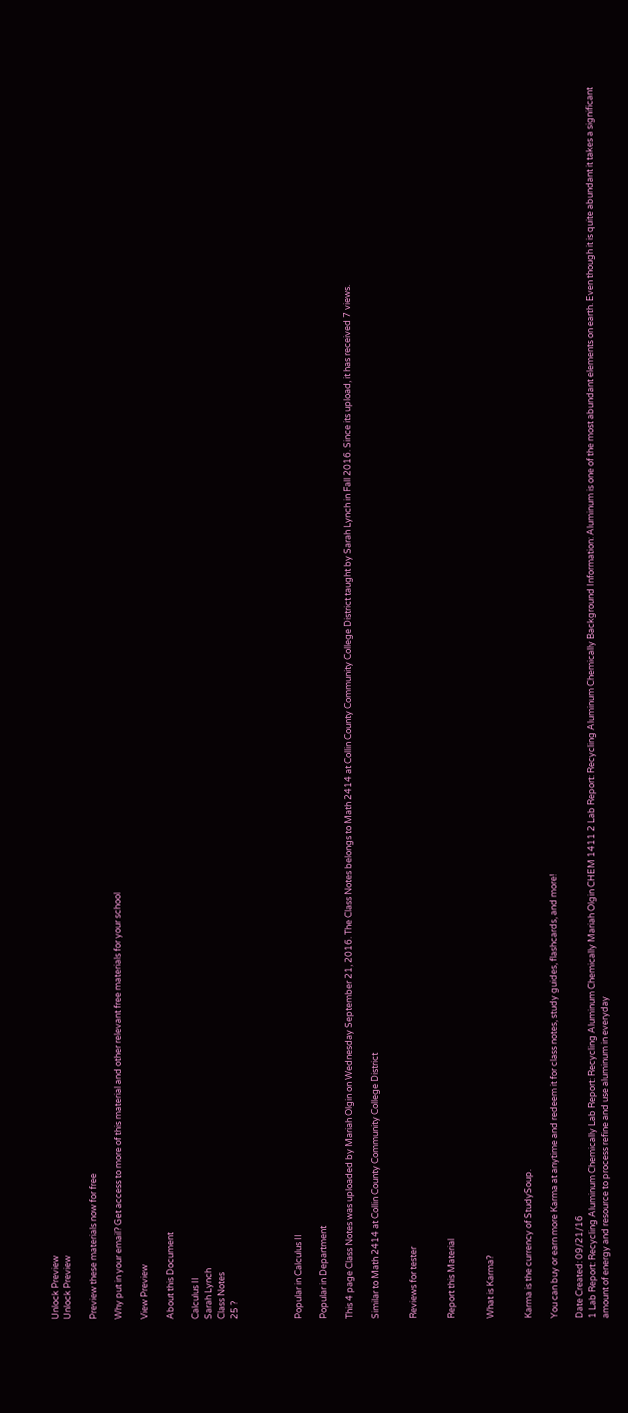Unlock Preview
Unlock Preview

Preview these materials now for free

Why put in your email? Get access to more of this material and other relevant free materials for your school

View Preview

About this Document

Calculus II
Sarah Lynch
Class Notes
25 ?




Popular in Calculus II

Popular in Department

This 4 page Class Notes was uploaded by Mariah Olgin on Wednesday September 21, 2016. The Class Notes belongs to Math 2414 at Collin County Community College District taught by Sarah Lynch in Fall 2016. Since its upload, it has received 7 views.

Similar to Math 2414 at Collin County Community College District


Reviews for tester


Report this Material


What is Karma?


Karma is the currency of StudySoup.

You can buy or earn more Karma at anytime and redeem it for class notes, study guides, flashcards, and more!

Date Created: 09/21/16
1 Lab Report: Recycling Aluminum Chemically Lab Report: Recycling Aluminum Chemically Mariah Olgin CHEM 1411 2 Lab Report: Recycling Aluminum Chemically Background Information: Aluminum is one of the most abundant elements on earth. Even though it is quite abundant it takes a significant amount of energy and resource to process refine and use aluminum in everyday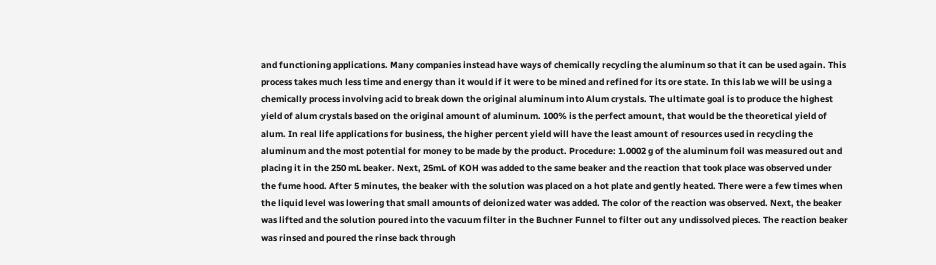and functioning applications. Many companies instead have ways of chemically recycling the aluminum so that it can be used again. This process takes much less time and energy than it would if it were to be mined and refined for its ore state. In this lab we will be using a chemically process involving acid to break down the original aluminum into Alum crystals. The ultimate goal is to produce the highest yield of alum crystals based on the original amount of aluminum. 100% is the perfect amount, that would be the theoretical yield of alum. In real life applications for business, the higher percent yield will have the least amount of resources used in recycling the aluminum and the most potential for money to be made by the product. Procedure: 1.0002 g of the aluminum foil was measured out and placing it in the 250 mL beaker. Next, 25mL of KOH was added to the same beaker and the reaction that took place was observed under the fume hood. After 5 minutes, the beaker with the solution was placed on a hot plate and gently heated. There were a few times when the liquid level was lowering that small amounts of deionized water was added. The color of the reaction was observed. Next, the beaker was lifted and the solution poured into the vacuum filter in the Buchner Funnel to filter out any undissolved pieces. The reaction beaker was rinsed and poured the rinse back through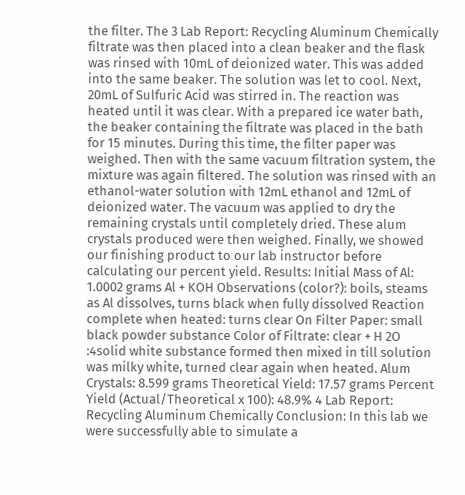the filter. The 3 Lab Report: Recycling Aluminum Chemically filtrate was then placed into a clean beaker and the flask was rinsed with 10mL of deionized water. This was added into the same beaker. The solution was let to cool. Next, 20mL of Sulfuric Acid was stirred in. The reaction was heated until it was clear. With a prepared ice water bath, the beaker containing the filtrate was placed in the bath for 15 minutes. During this time, the filter paper was weighed. Then with the same vacuum filtration system, the mixture was again filtered. The solution was rinsed with an ethanol-water solution with 12mL ethanol and 12mL of deionized water. The vacuum was applied to dry the remaining crystals until completely dried. These alum crystals produced were then weighed. Finally, we showed our finishing product to our lab instructor before calculating our percent yield. Results: Initial Mass of Al: 1.0002 grams Al + KOH Observations (color?): boils, steams as Al dissolves, turns black when fully dissolved Reaction complete when heated: turns clear On Filter Paper: small black powder substance Color of Filtrate: clear + H 2O :4solid white substance formed then mixed in till solution was milky white, turned clear again when heated. Alum Crystals: 8.599 grams Theoretical Yield: 17.57 grams Percent Yield (Actual/Theoretical x 100): 48.9% 4 Lab Report: Recycling Aluminum Chemically Conclusion: In this lab we were successfully able to simulate a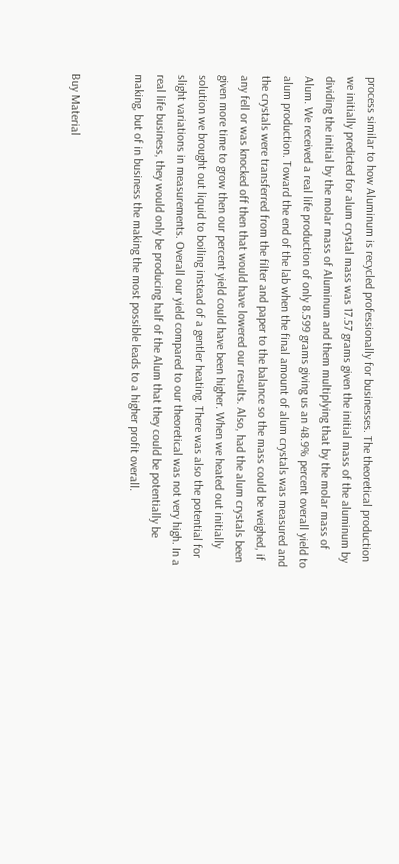process similar to how Aluminum is recycled professionally for businesses. The theoretical production we initially predicted for alum crystal mass was 17.57 grams given the initial mass of the aluminum by dividing the initial by the molar mass of Aluminum and them multiplying that by the molar mass of Alum. We received a real life production of only 8.599 grams giving us an 48.9% percent overall yield to alum production. Toward the end of the lab when the final amount of alum crystals was measured and the crystals were transferred from the filter and paper to the balance so the mass could be weighed, if any fell or was knocked off then that would have lowered our results. Also, had the alum crystals been given more time to grow then our percent yield could have been higher. When we heated out initially solution we brought out liquid to boiling instead of a gentler heating. There was also the potential for slight variations in measurements. Overall our yield compared to our theoretical was not very high. In a real life business, they would only be producing half of the Alum that they could be potentially be making, but of in business the making the most possible leads to a higher profit overall.


Buy Material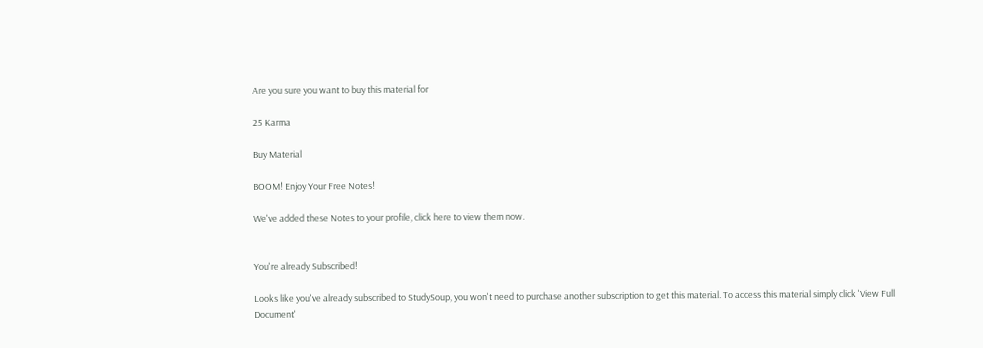Are you sure you want to buy this material for

25 Karma

Buy Material

BOOM! Enjoy Your Free Notes!

We've added these Notes to your profile, click here to view them now.


You're already Subscribed!

Looks like you've already subscribed to StudySoup, you won't need to purchase another subscription to get this material. To access this material simply click 'View Full Document'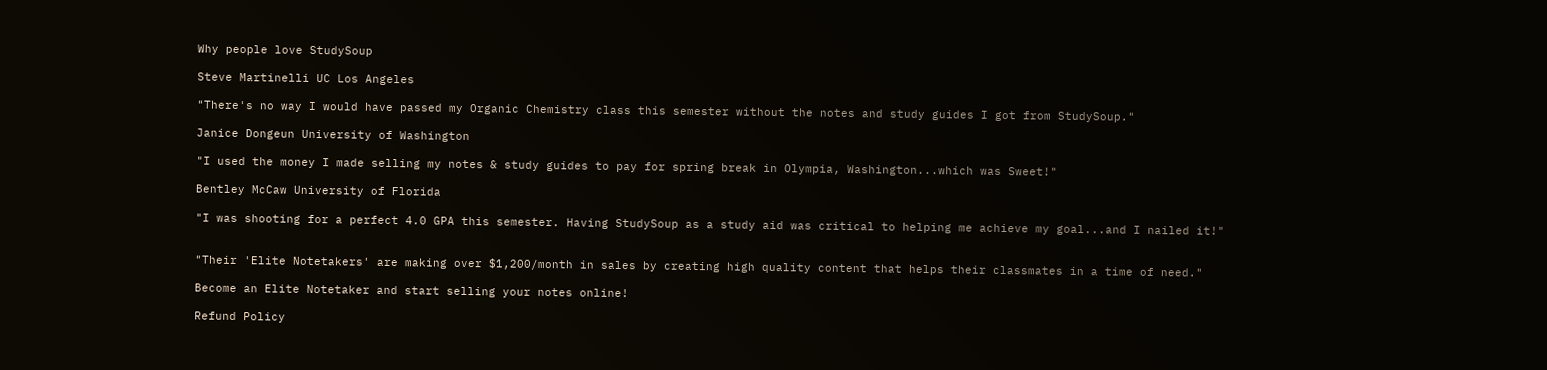Why people love StudySoup

Steve Martinelli UC Los Angeles

"There's no way I would have passed my Organic Chemistry class this semester without the notes and study guides I got from StudySoup."

Janice Dongeun University of Washington

"I used the money I made selling my notes & study guides to pay for spring break in Olympia, Washington...which was Sweet!"

Bentley McCaw University of Florida

"I was shooting for a perfect 4.0 GPA this semester. Having StudySoup as a study aid was critical to helping me achieve my goal...and I nailed it!"


"Their 'Elite Notetakers' are making over $1,200/month in sales by creating high quality content that helps their classmates in a time of need."

Become an Elite Notetaker and start selling your notes online!

Refund Policy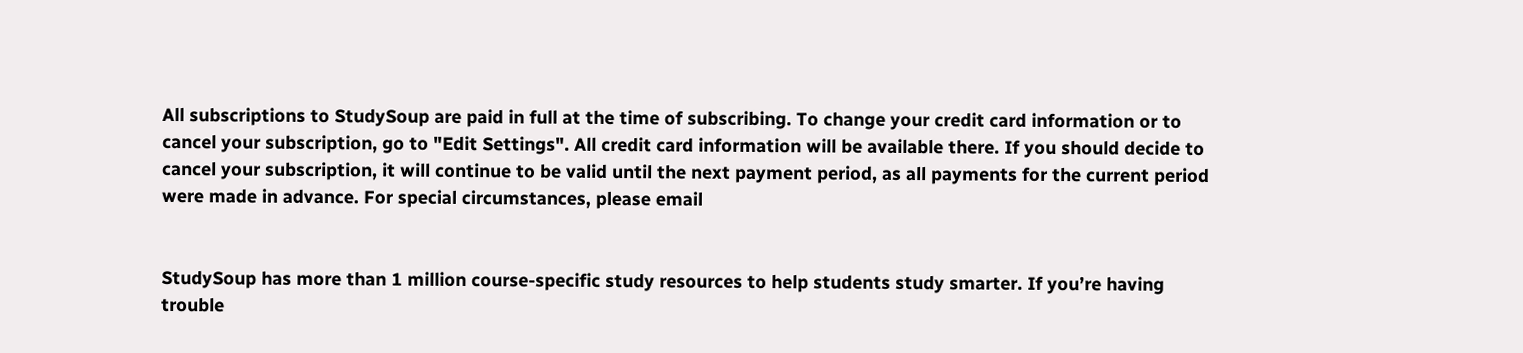All subscriptions to StudySoup are paid in full at the time of subscribing. To change your credit card information or to cancel your subscription, go to "Edit Settings". All credit card information will be available there. If you should decide to cancel your subscription, it will continue to be valid until the next payment period, as all payments for the current period were made in advance. For special circumstances, please email


StudySoup has more than 1 million course-specific study resources to help students study smarter. If you’re having trouble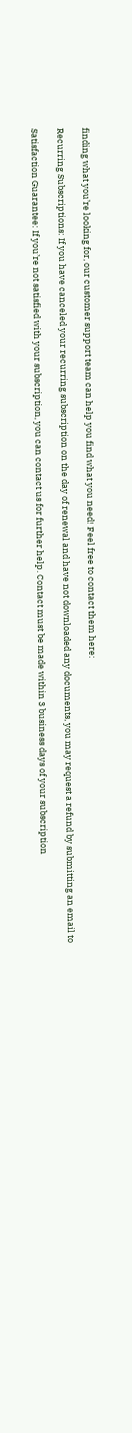finding what you’re looking for, our customer support team can help you find what you need! Feel free to contact them here:

Recurring Subscriptions: If you have canceled your recurring subscription on the day of renewal and have not downloaded any documents, you may request a refund by submitting an email to

Satisfaction Guarantee: If you’re not satisfied with your subscription, you can contact us for further help. Contact must be made within 3 business days of your subscription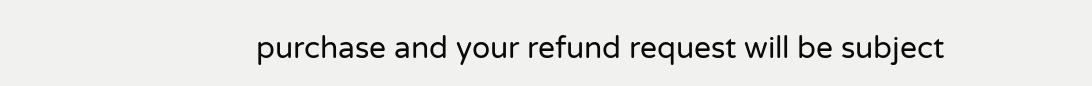purchase and your refund request will be subject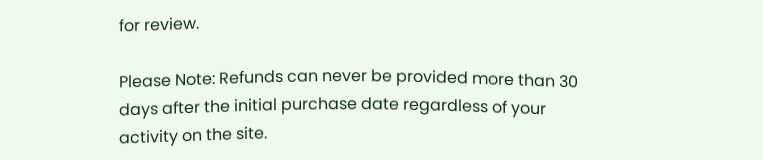for review.

Please Note: Refunds can never be provided more than 30 days after the initial purchase date regardless of your activity on the site.